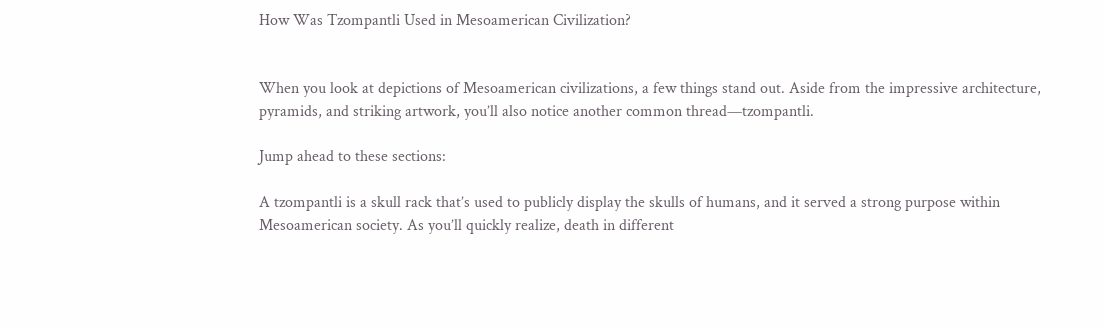How Was Tzompantli Used in Mesoamerican Civilization?


When you look at depictions of Mesoamerican civilizations, a few things stand out. Aside from the impressive architecture, pyramids, and striking artwork, you’ll also notice another common thread—tzompantli.

Jump ahead to these sections:

A tzompantli is a skull rack that’s used to publicly display the skulls of humans, and it served a strong purpose within Mesoamerican society. As you’ll quickly realize, death in different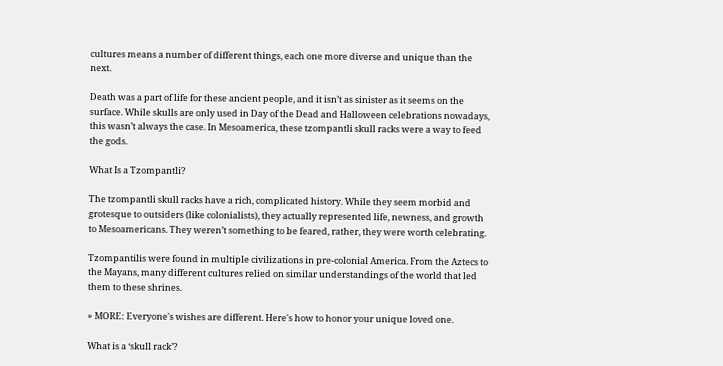cultures means a number of different things, each one more diverse and unique than the next.

Death was a part of life for these ancient people, and it isn’t as sinister as it seems on the surface. While skulls are only used in Day of the Dead and Halloween celebrations nowadays, this wasn’t always the case. In Mesoamerica, these tzompantli skull racks were a way to feed the gods.

What Is a Tzompantli?

The tzompantli skull racks have a rich, complicated history. While they seem morbid and grotesque to outsiders (like colonialists), they actually represented life, newness, and growth to Mesoamericans. They weren’t something to be feared, rather, they were worth celebrating.

Tzompantilis were found in multiple civilizations in pre-colonial America. From the Aztecs to the Mayans, many different cultures relied on similar understandings of the world that led them to these shrines.

» MORE: Everyone's wishes are different. Here's how to honor your unique loved one.

What is a ‘skull rack’?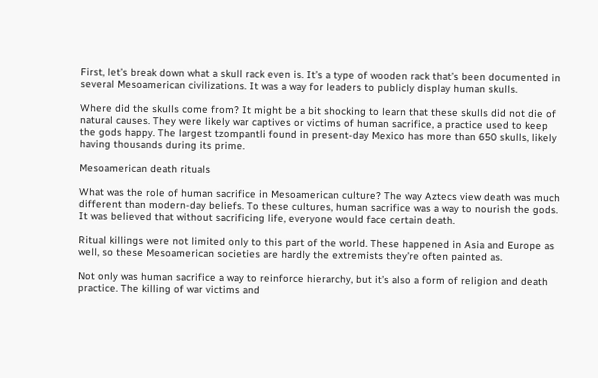First, let’s break down what a skull rack even is. It’s a type of wooden rack that’s been documented in several Mesoamerican civilizations. It was a way for leaders to publicly display human skulls.

Where did the skulls come from? It might be a bit shocking to learn that these skulls did not die of natural causes. They were likely war captives or victims of human sacrifice, a practice used to keep the gods happy. The largest tzompantli found in present-day Mexico has more than 650 skulls, likely having thousands during its prime.

Mesoamerican death rituals

What was the role of human sacrifice in Mesoamerican culture? The way Aztecs view death was much different than modern-day beliefs. To these cultures, human sacrifice was a way to nourish the gods. It was believed that without sacrificing life, everyone would face certain death.

Ritual killings were not limited only to this part of the world. These happened in Asia and Europe as well, so these Mesoamerican societies are hardly the extremists they’re often painted as.

Not only was human sacrifice a way to reinforce hierarchy, but it’s also a form of religion and death practice. The killing of war victims and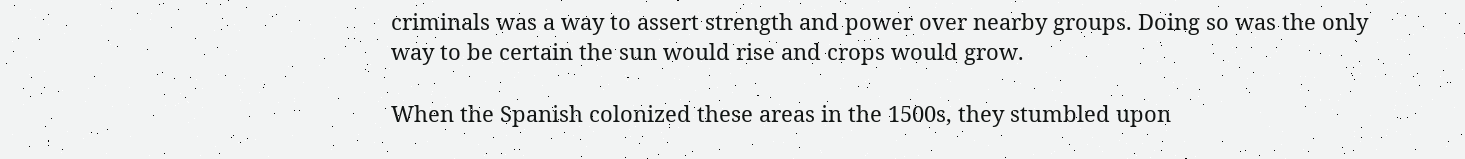criminals was a way to assert strength and power over nearby groups. Doing so was the only way to be certain the sun would rise and crops would grow.

When the Spanish colonized these areas in the 1500s, they stumbled upon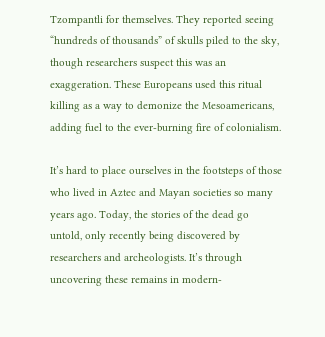Tzompantli for themselves. They reported seeing “hundreds of thousands” of skulls piled to the sky, though researchers suspect this was an exaggeration. These Europeans used this ritual killing as a way to demonize the Mesoamericans, adding fuel to the ever-burning fire of colonialism.

It’s hard to place ourselves in the footsteps of those who lived in Aztec and Mayan societies so many years ago. Today, the stories of the dead go untold, only recently being discovered by researchers and archeologists. It’s through uncovering these remains in modern-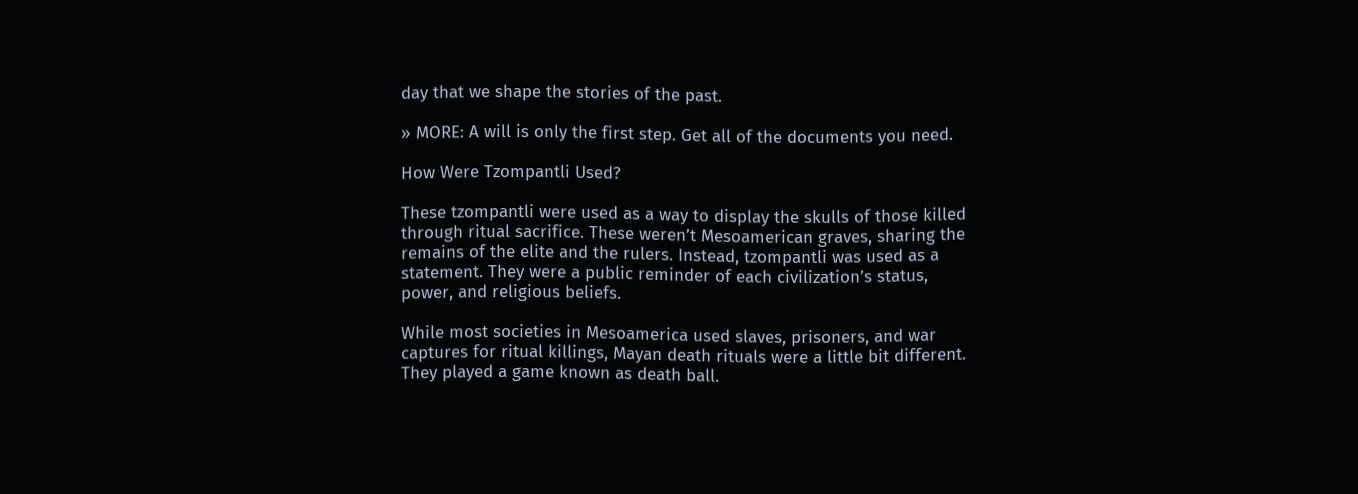day that we shape the stories of the past.

» MORE: A will is only the first step. Get all of the documents you need.

How Were Tzompantli Used?

These tzompantli were used as a way to display the skulls of those killed through ritual sacrifice. These weren’t Mesoamerican graves, sharing the remains of the elite and the rulers. Instead, tzompantli was used as a statement. They were a public reminder of each civilization’s status, power, and religious beliefs.

While most societies in Mesoamerica used slaves, prisoners, and war captures for ritual killings, Mayan death rituals were a little bit different. They played a game known as death ball.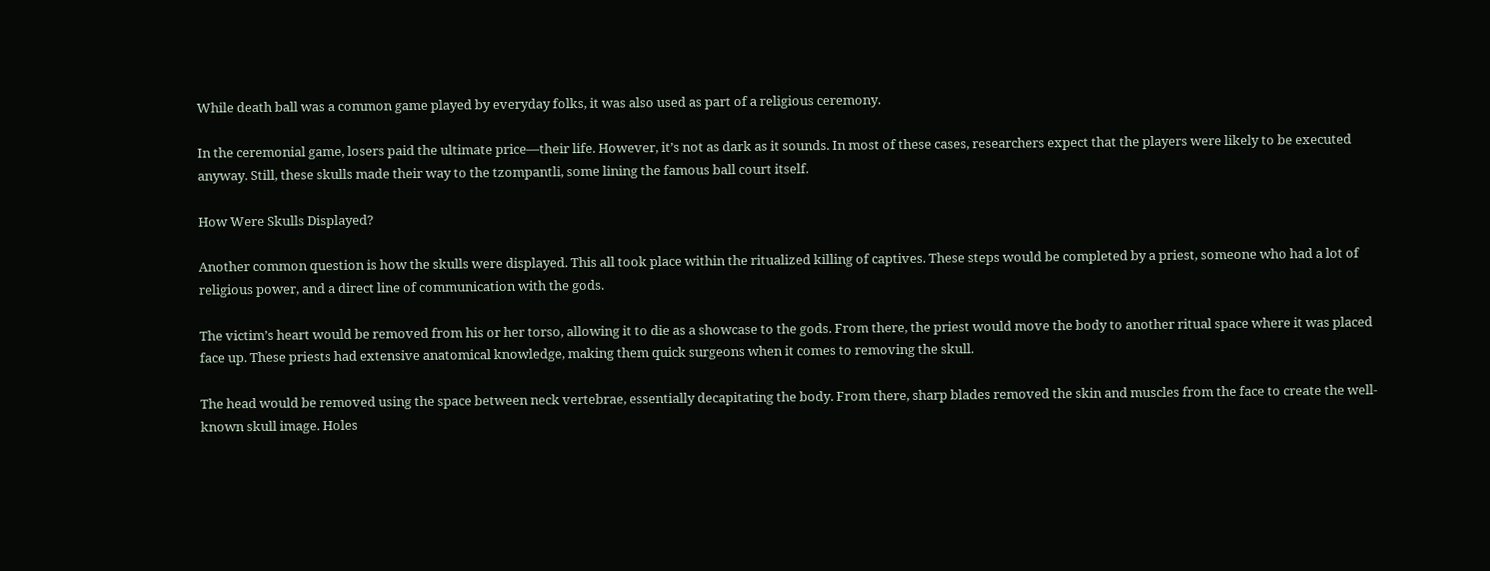While death ball was a common game played by everyday folks, it was also used as part of a religious ceremony.

In the ceremonial game, losers paid the ultimate price—their life. However, it’s not as dark as it sounds. In most of these cases, researchers expect that the players were likely to be executed anyway. Still, these skulls made their way to the tzompantli, some lining the famous ball court itself.

How Were Skulls Displayed?

Another common question is how the skulls were displayed. This all took place within the ritualized killing of captives. These steps would be completed by a priest, someone who had a lot of religious power, and a direct line of communication with the gods.

The victim’s heart would be removed from his or her torso, allowing it to die as a showcase to the gods. From there, the priest would move the body to another ritual space where it was placed face up. These priests had extensive anatomical knowledge, making them quick surgeons when it comes to removing the skull.

The head would be removed using the space between neck vertebrae, essentially decapitating the body. From there, sharp blades removed the skin and muscles from the face to create the well-known skull image. Holes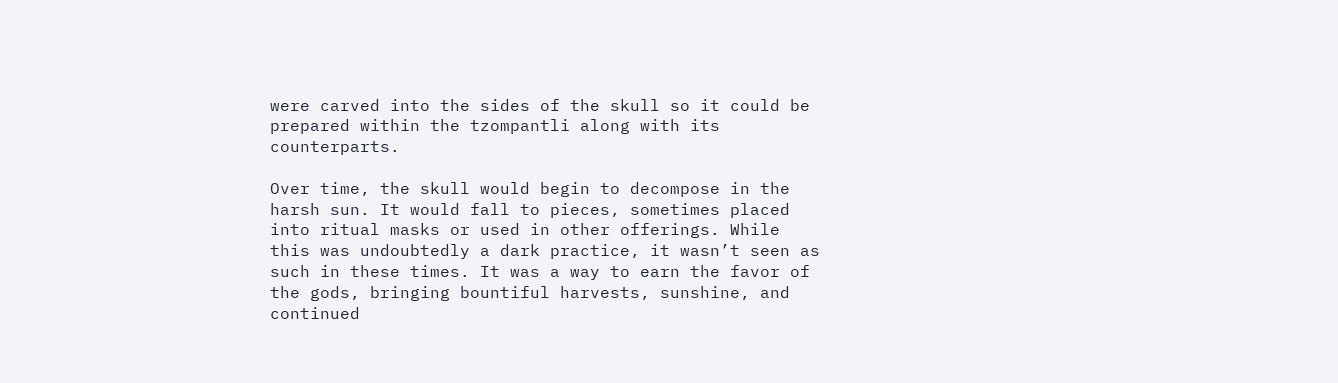were carved into the sides of the skull so it could be prepared within the tzompantli along with its counterparts.

Over time, the skull would begin to decompose in the harsh sun. It would fall to pieces, sometimes placed into ritual masks or used in other offerings. While this was undoubtedly a dark practice, it wasn’t seen as such in these times. It was a way to earn the favor of the gods, bringing bountiful harvests, sunshine, and continued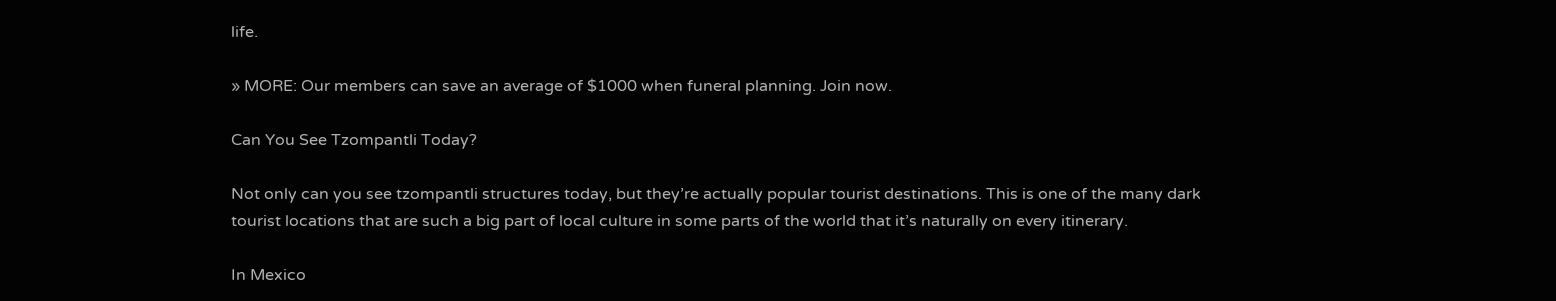life.

» MORE: Our members can save an average of $1000 when funeral planning. Join now.

Can You See Tzompantli Today?

Not only can you see tzompantli structures today, but they’re actually popular tourist destinations. This is one of the many dark tourist locations that are such a big part of local culture in some parts of the world that it’s naturally on every itinerary.

In Mexico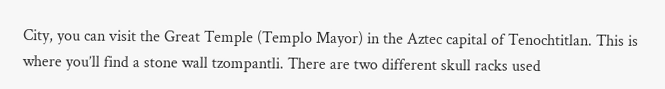City, you can visit the Great Temple (Templo Mayor) in the Aztec capital of Tenochtitlan. This is where you’ll find a stone wall tzompantli. There are two different skull racks used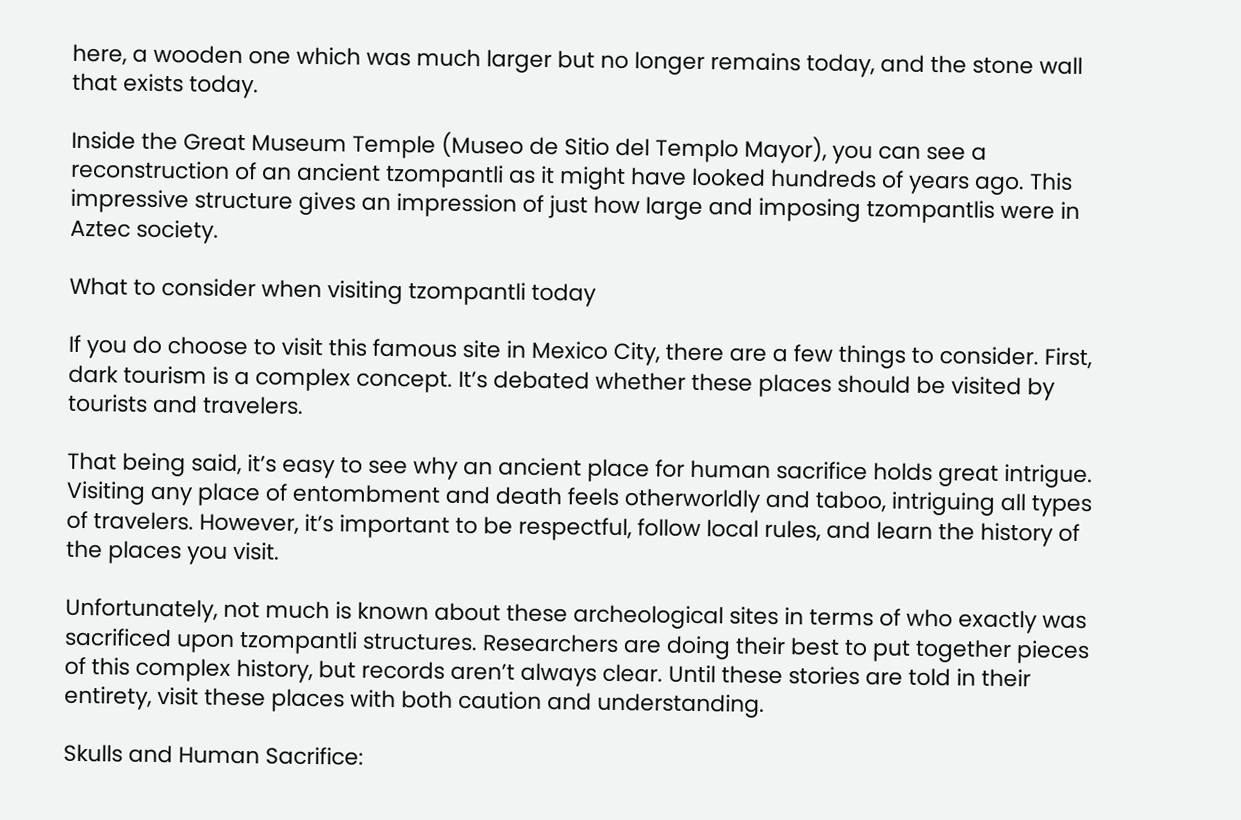here, a wooden one which was much larger but no longer remains today, and the stone wall that exists today.

Inside the Great Museum Temple (Museo de Sitio del Templo Mayor), you can see a reconstruction of an ancient tzompantli as it might have looked hundreds of years ago. This impressive structure gives an impression of just how large and imposing tzompantlis were in Aztec society.

What to consider when visiting tzompantli today

If you do choose to visit this famous site in Mexico City, there are a few things to consider. First, dark tourism is a complex concept. It’s debated whether these places should be visited by tourists and travelers.

That being said, it’s easy to see why an ancient place for human sacrifice holds great intrigue. Visiting any place of entombment and death feels otherworldly and taboo, intriguing all types of travelers. However, it’s important to be respectful, follow local rules, and learn the history of the places you visit.

Unfortunately, not much is known about these archeological sites in terms of who exactly was sacrificed upon tzompantli structures. Researchers are doing their best to put together pieces of this complex history, but records aren’t always clear. Until these stories are told in their entirety, visit these places with both caution and understanding.

Skulls and Human Sacrifice: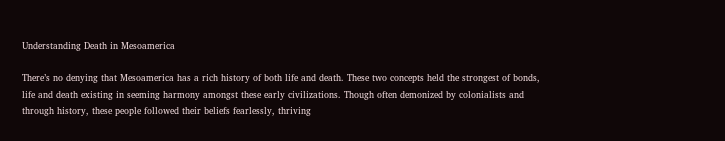Understanding Death in Mesoamerica

There’s no denying that Mesoamerica has a rich history of both life and death. These two concepts held the strongest of bonds, life and death existing in seeming harmony amongst these early civilizations. Though often demonized by colonialists and through history, these people followed their beliefs fearlessly, thriving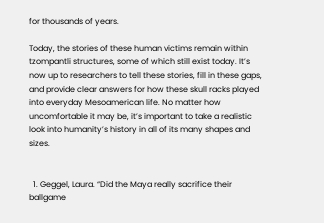for thousands of years.

Today, the stories of these human victims remain within tzompantli structures, some of which still exist today. It’s now up to researchers to tell these stories, fill in these gaps, and provide clear answers for how these skull racks played into everyday Mesoamerican life. No matter how uncomfortable it may be, it’s important to take a realistic look into humanity’s history in all of its many shapes and sizes.


  1. Geggel, Laura. “Did the Maya really sacrifice their ballgame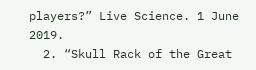players?” Live Science. 1 June 2019.
  2. “Skull Rack of the Great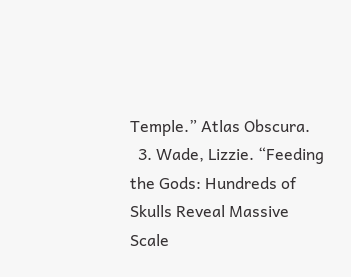Temple.” Atlas Obscura.
  3. Wade, Lizzie. “Feeding the Gods: Hundreds of Skulls Reveal Massive Scale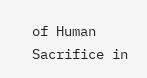of Human Sacrifice in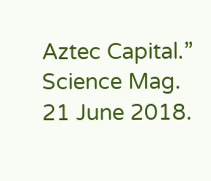Aztec Capital.” Science Mag. 21 June 2018.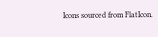Icons sourced from FlatIcon.